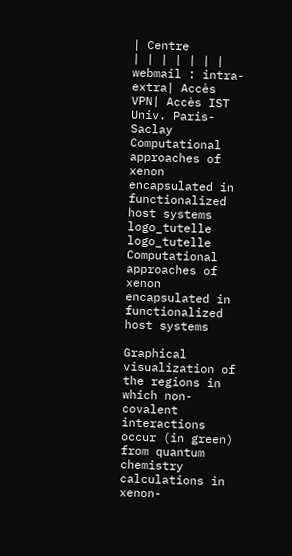| Centre
| | | | | | | webmail : intra-extra| Accès VPN| Accès IST
Univ. Paris-Saclay
Computational approaches of xenon encapsulated in functionalized host systems
logo_tutelle logo_tutelle
Computational approaches of xenon encapsulated in functionalized host systems

Graphical visualization of the regions in which non-covalent interactions occur (in green) from quantum chemistry calculations in xenon-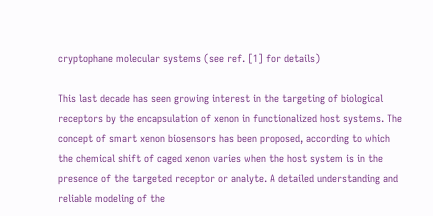cryptophane molecular systems (see ref. [1] for details)

This last decade has seen growing interest in the targeting of biological receptors by the encapsulation of xenon in functionalized host systems. The concept of smart xenon biosensors has been proposed, according to which the chemical shift of caged xenon varies when the host system is in the presence of the targeted receptor or analyte. A detailed understanding and reliable modeling of the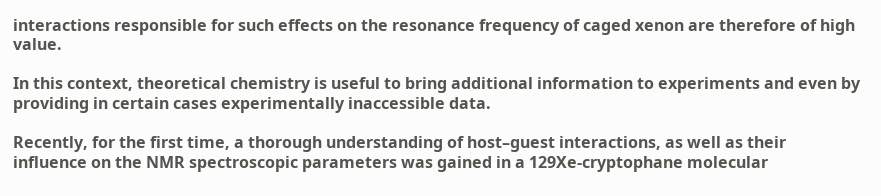interactions responsible for such effects on the resonance frequency of caged xenon are therefore of high value.

In this context, theoretical chemistry is useful to bring additional information to experiments and even by providing in certain cases experimentally inaccessible data.

Recently, for the first time, a thorough understanding of host–guest interactions, as well as their influence on the NMR spectroscopic parameters was gained in a 129Xe-cryptophane molecular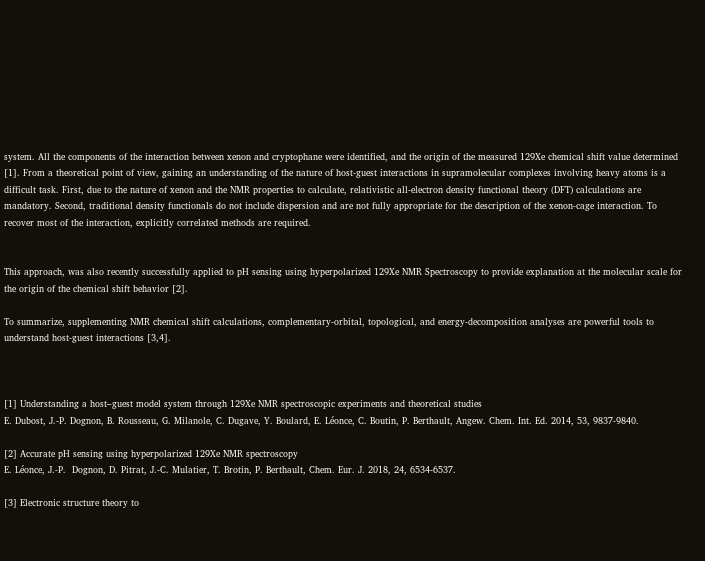system. All the components of the interaction between xenon and cryptophane were identified, and the origin of the measured 129Xe chemical shift value determined [1]. From a theoretical point of view, gaining an understanding of the nature of host-guest interactions in supramolecular complexes involving heavy atoms is a difficult task. First, due to the nature of xenon and the NMR properties to calculate, relativistic all-electron density functional theory (DFT) calculations are mandatory. Second, traditional density functionals do not include dispersion and are not fully appropriate for the description of the xenon-cage interaction. To recover most of the interaction, explicitly correlated methods are required.


This approach, was also recently successfully applied to pH sensing using hyperpolarized 129Xe NMR Spectroscopy to provide explanation at the molecular scale for the origin of the chemical shift behavior [2].

To summarize, supplementing NMR chemical shift calculations, complementary-orbital, topological, and energy-decomposition analyses are powerful tools to understand host-guest interactions [3,4].



[1] Understanding a host–guest model system through 129Xe NMR spectroscopic experiments and theoretical studies
E. Dubost, J.-P. Dognon, B. Rousseau, G. Milanole, C. Dugave, Y. Boulard, E. Léonce, C. Boutin, P. Berthault, Angew. Chem. Int. Ed. 2014, 53, 9837-9840.

[2] Accurate pH sensing using hyperpolarized 129Xe NMR spectroscopy
E. Léonce, J.-P.  Dognon, D. Pitrat, J.-C. Mulatier, T. Brotin, P. Berthault, Chem. Eur. J. 2018, 24, 6534-6537.

[3] Electronic structure theory to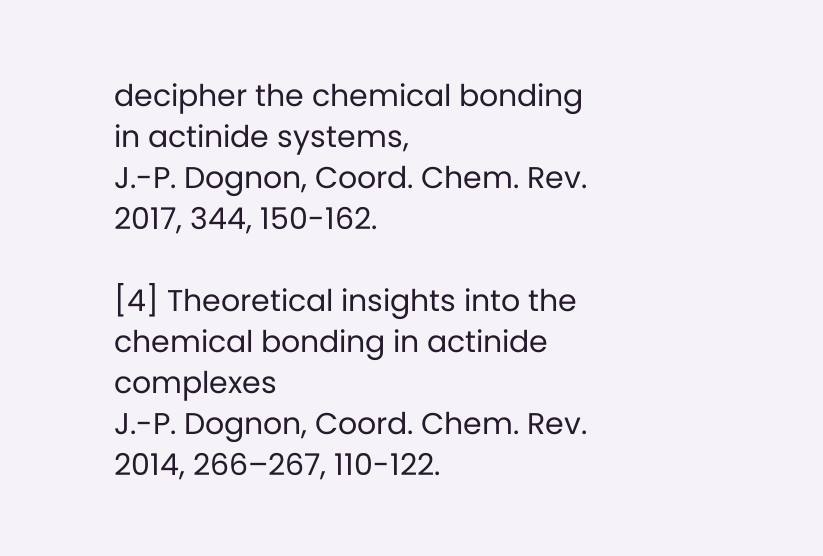decipher the chemical bonding in actinide systems,
J.-P. Dognon, Coord. Chem. Rev. 2017, 344, 150-162.

[4] Theoretical insights into the chemical bonding in actinide complexes
J.-P. Dognon, Coord. Chem. Rev. 2014, 266–267, 110-122.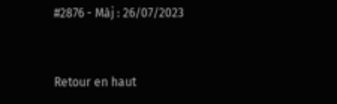#2876 - Màj : 26/07/2023


Retour en haut